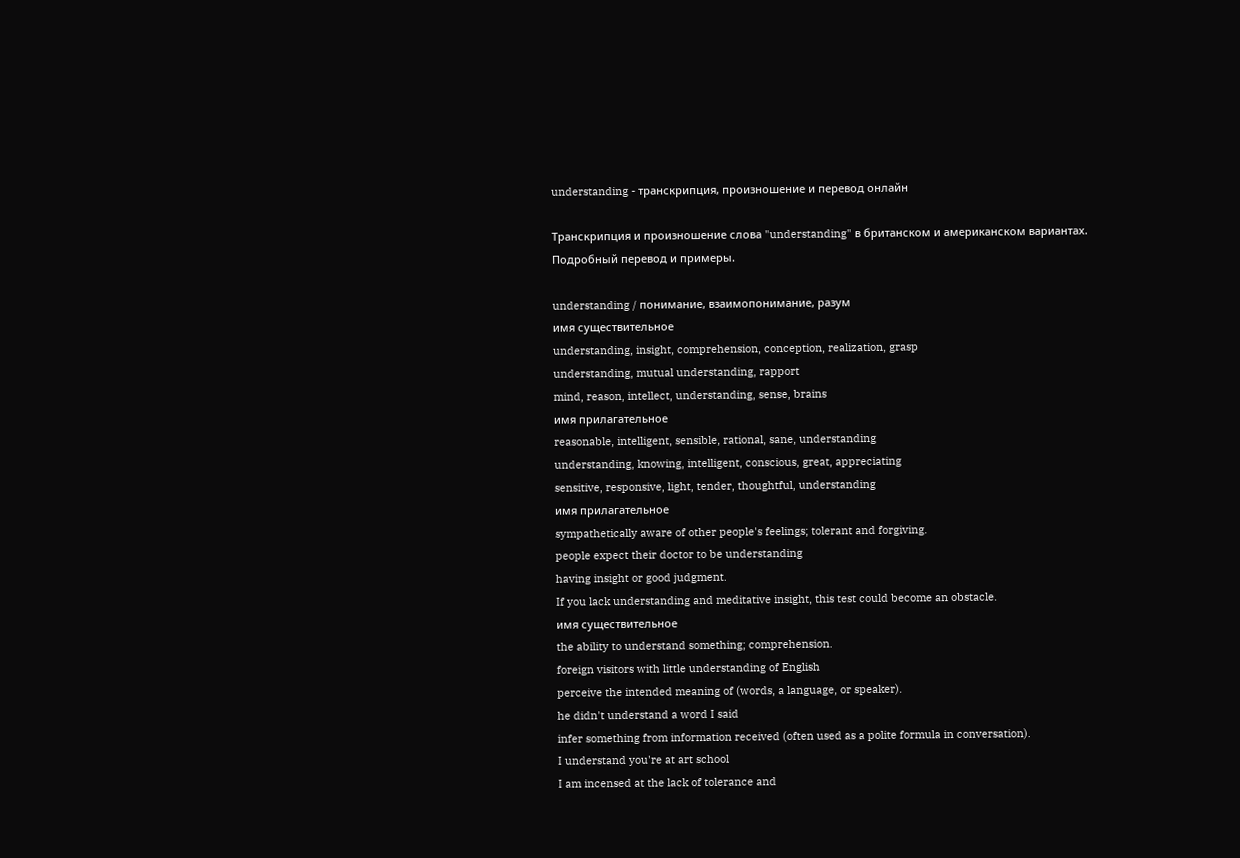understanding - транскрипция, произношение и перевод онлайн

Транскрипция и произношение слова "understanding" в британском и американском вариантах. Подробный перевод и примеры.

understanding / понимание, взаимопонимание, разум
имя существительное
understanding, insight, comprehension, conception, realization, grasp
understanding, mutual understanding, rapport
mind, reason, intellect, understanding, sense, brains
имя прилагательное
reasonable, intelligent, sensible, rational, sane, understanding
understanding, knowing, intelligent, conscious, great, appreciating
sensitive, responsive, light, tender, thoughtful, understanding
имя прилагательное
sympathetically aware of other people's feelings; tolerant and forgiving.
people expect their doctor to be understanding
having insight or good judgment.
If you lack understanding and meditative insight, this test could become an obstacle.
имя существительное
the ability to understand something; comprehension.
foreign visitors with little understanding of English
perceive the intended meaning of (words, a language, or speaker).
he didn't understand a word I said
infer something from information received (often used as a polite formula in conversation).
I understand you're at art school
I am incensed at the lack of tolerance and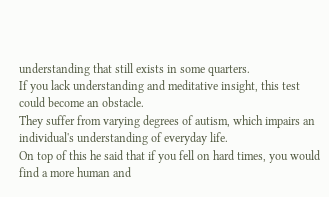understanding that still exists in some quarters.
If you lack understanding and meditative insight, this test could become an obstacle.
They suffer from varying degrees of autism, which impairs an individual's understanding of everyday life.
On top of this he said that if you fell on hard times, you would find a more human and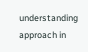understanding approach in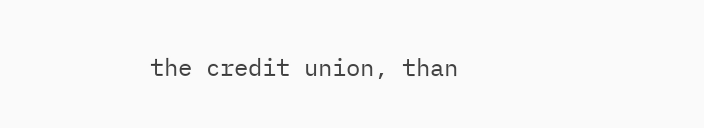the credit union, than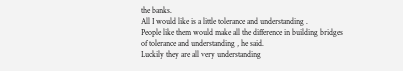the banks.
All I would like is a little tolerance and understanding .
People like them would make all the difference in building bridges of tolerance and understanding , he said.
Luckily they are all very understanding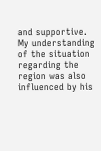and supportive.
My understanding of the situation regarding the region was also influenced by his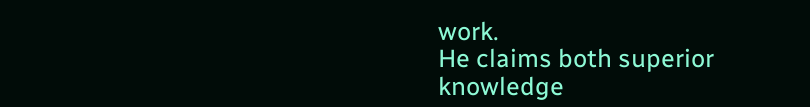work.
He claims both superior knowledge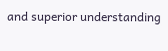and superior understanding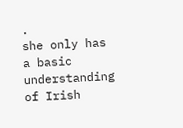.
she only has a basic understanding of Irish